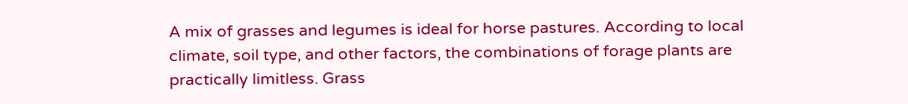A mix of grasses and legumes is ideal for horse pastures. According to local climate, soil type, and other factors, the combinations of forage plants are practically limitless. Grass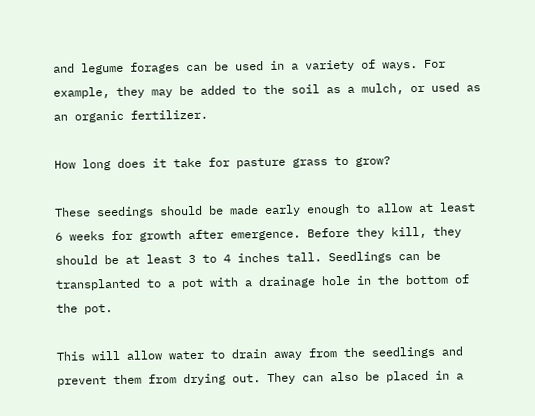and legume forages can be used in a variety of ways. For example, they may be added to the soil as a mulch, or used as an organic fertilizer.

How long does it take for pasture grass to grow?

These seedings should be made early enough to allow at least 6 weeks for growth after emergence. Before they kill, they should be at least 3 to 4 inches tall. Seedlings can be transplanted to a pot with a drainage hole in the bottom of the pot.

This will allow water to drain away from the seedlings and prevent them from drying out. They can also be placed in a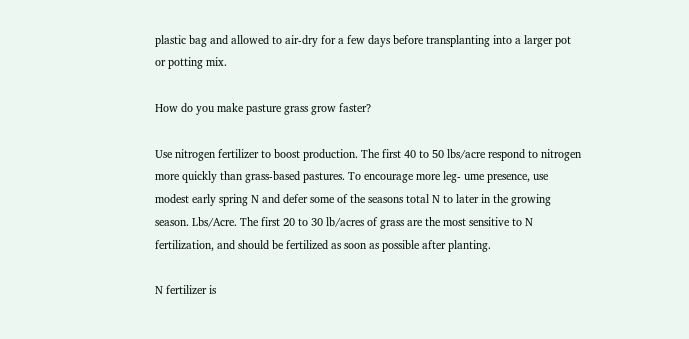plastic bag and allowed to air-dry for a few days before transplanting into a larger pot or potting mix.

How do you make pasture grass grow faster?

Use nitrogen fertilizer to boost production. The first 40 to 50 lbs/acre respond to nitrogen more quickly than grass-based pastures. To encourage more leg- ume presence, use modest early spring N and defer some of the seasons total N to later in the growing season. Lbs/Acre. The first 20 to 30 lb/acres of grass are the most sensitive to N fertilization, and should be fertilized as soon as possible after planting.

N fertilizer is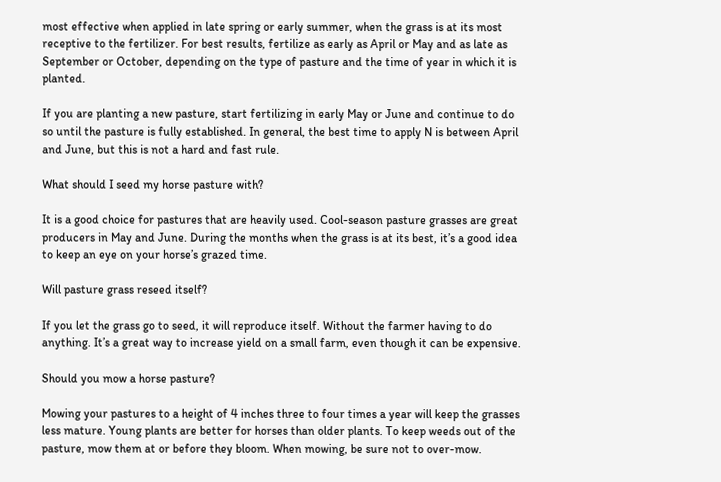most effective when applied in late spring or early summer, when the grass is at its most receptive to the fertilizer. For best results, fertilize as early as April or May and as late as September or October, depending on the type of pasture and the time of year in which it is planted.

If you are planting a new pasture, start fertilizing in early May or June and continue to do so until the pasture is fully established. In general, the best time to apply N is between April and June, but this is not a hard and fast rule.

What should I seed my horse pasture with?

It is a good choice for pastures that are heavily used. Cool-season pasture grasses are great producers in May and June. During the months when the grass is at its best, it’s a good idea to keep an eye on your horse’s grazed time.

Will pasture grass reseed itself?

If you let the grass go to seed, it will reproduce itself. Without the farmer having to do anything. It’s a great way to increase yield on a small farm, even though it can be expensive.

Should you mow a horse pasture?

Mowing your pastures to a height of 4 inches three to four times a year will keep the grasses less mature. Young plants are better for horses than older plants. To keep weeds out of the pasture, mow them at or before they bloom. When mowing, be sure not to over-mow.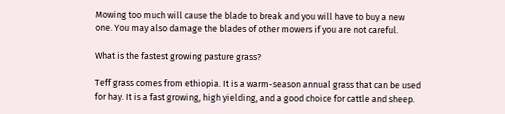Mowing too much will cause the blade to break and you will have to buy a new one. You may also damage the blades of other mowers if you are not careful.

What is the fastest growing pasture grass?

Teff grass comes from ethiopia. It is a warm-season annual grass that can be used for hay. It is a fast growing, high yielding, and a good choice for cattle and sheep.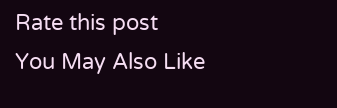Rate this post
You May Also Like